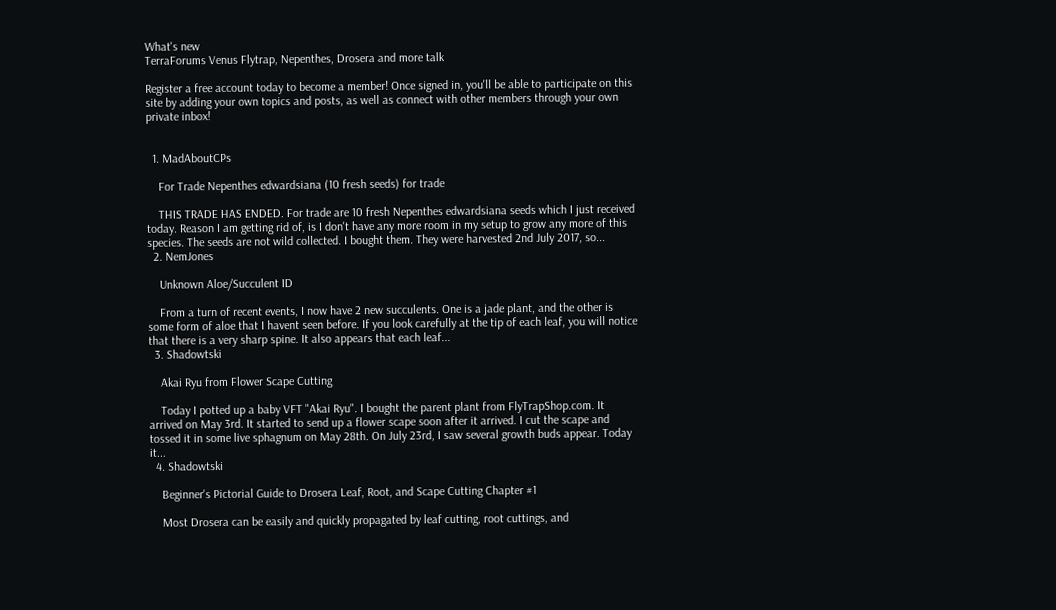What's new
TerraForums Venus Flytrap, Nepenthes, Drosera and more talk

Register a free account today to become a member! Once signed in, you'll be able to participate on this site by adding your own topics and posts, as well as connect with other members through your own private inbox!


  1. MadAboutCPs

    For Trade Nepenthes edwardsiana (10 fresh seeds) for trade

    THIS TRADE HAS ENDED. For trade are 10 fresh Nepenthes edwardsiana seeds which I just received today. Reason I am getting rid of, is I don't have any more room in my setup to grow any more of this species. The seeds are not wild collected. I bought them. They were harvested 2nd July 2017, so...
  2. NemJones

    Unknown Aloe/Succulent ID

    From a turn of recent events, I now have 2 new succulents. One is a jade plant, and the other is some form of aloe that I havent seen before. If you look carefully at the tip of each leaf, you will notice that there is a very sharp spine. It also appears that each leaf...
  3. Shadowtski

    Akai Ryu from Flower Scape Cutting

    Today I potted up a baby VFT "Akai Ryu". I bought the parent plant from FlyTrapShop.com. It arrived on May 3rd. It started to send up a flower scape soon after it arrived. I cut the scape and tossed it in some live sphagnum on May 28th. On July 23rd, I saw several growth buds appear. Today it...
  4. Shadowtski

    Beginner's Pictorial Guide to Drosera Leaf, Root, and Scape Cutting Chapter #1

    Most Drosera can be easily and quickly propagated by leaf cutting, root cuttings, and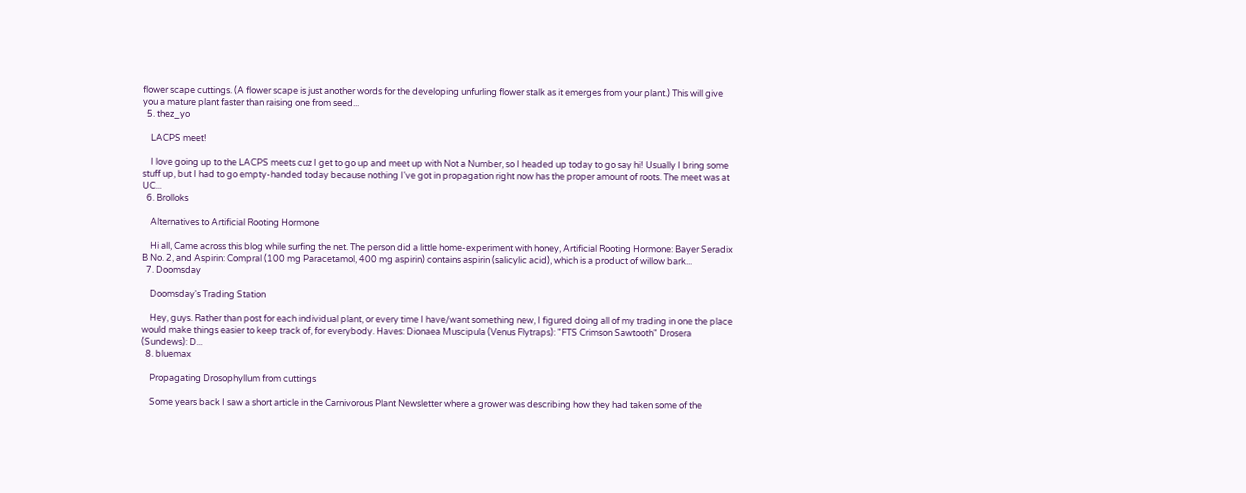flower scape cuttings. (A flower scape is just another words for the developing unfurling flower stalk as it emerges from your plant.) This will give you a mature plant faster than raising one from seed...
  5. thez_yo

    LACPS meet!

    I love going up to the LACPS meets cuz I get to go up and meet up with Not a Number, so I headed up today to go say hi! Usually I bring some stuff up, but I had to go empty-handed today because nothing I've got in propagation right now has the proper amount of roots. The meet was at UC...
  6. Brolloks

    Alternatives to Artificial Rooting Hormone

    Hi all, Came across this blog while surfing the net. The person did a little home-experiment with honey, Artificial Rooting Hormone: Bayer Seradix B No. 2, and Aspirin: Compral (100 mg Paracetamol, 400 mg aspirin) contains aspirin (salicylic acid), which is a product of willow bark...
  7. Doomsday

    Doomsday's Trading Station

    Hey, guys. Rather than post for each individual plant, or every time I have/want something new, I figured doing all of my trading in one the place would make things easier to keep track of, for everybody. Haves: Dionaea Muscipula (Venus Flytraps): "FTS Crimson Sawtooth" Drosera (Sundews): D...
  8. bluemax

    Propagating Drosophyllum from cuttings

    Some years back I saw a short article in the Carnivorous Plant Newsletter where a grower was describing how they had taken some of the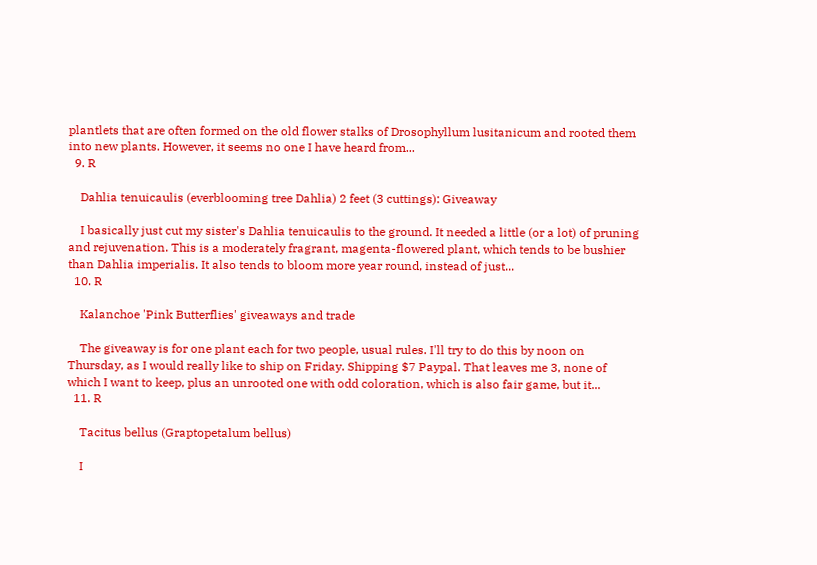plantlets that are often formed on the old flower stalks of Drosophyllum lusitanicum and rooted them into new plants. However, it seems no one I have heard from...
  9. R

    Dahlia tenuicaulis (everblooming tree Dahlia) 2 feet (3 cuttings): Giveaway

    I basically just cut my sister's Dahlia tenuicaulis to the ground. It needed a little (or a lot) of pruning and rejuvenation. This is a moderately fragrant, magenta-flowered plant, which tends to be bushier than Dahlia imperialis. It also tends to bloom more year round, instead of just...
  10. R

    Kalanchoe 'Pink Butterflies' giveaways and trade

    The giveaway is for one plant each for two people, usual rules. I'll try to do this by noon on Thursday, as I would really like to ship on Friday. Shipping $7 Paypal. That leaves me 3, none of which I want to keep, plus an unrooted one with odd coloration, which is also fair game, but it...
  11. R

    Tacitus bellus (Graptopetalum bellus)

    I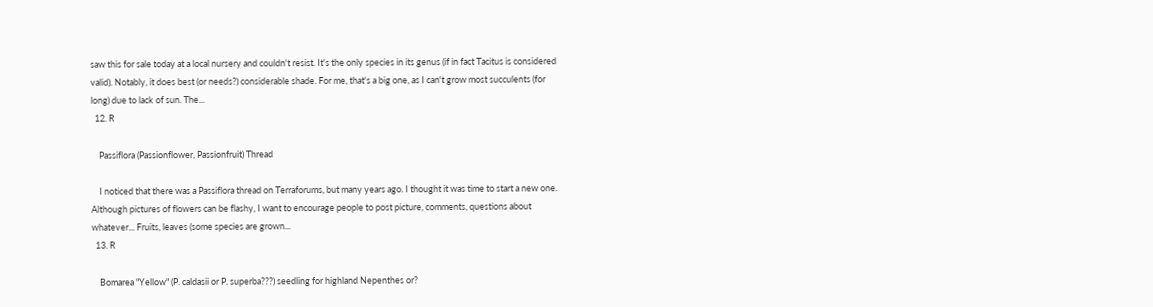saw this for sale today at a local nursery and couldn't resist. It's the only species in its genus (if in fact Tacitus is considered valid). Notably, it does best (or needs?) considerable shade. For me, that's a big one, as I can't grow most succulents (for long) due to lack of sun. The...
  12. R

    Passiflora (Passionflower, Passionfruit) Thread

    I noticed that there was a Passiflora thread on Terraforums, but many years ago. I thought it was time to start a new one. Although pictures of flowers can be flashy, I want to encourage people to post picture, comments, questions about whatever... Fruits, leaves (some species are grown...
  13. R

    Bomarea "Yellow" (P. caldasii or P. superba???) seedling for highland Nepenthes or?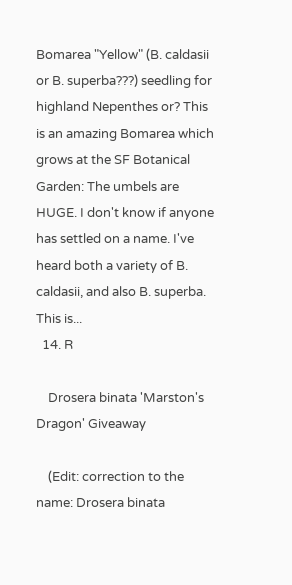Bomarea "Yellow" (B. caldasii or B. superba???) seedling for highland Nepenthes or? This is an amazing Bomarea which grows at the SF Botanical Garden: The umbels are HUGE. I don't know if anyone has settled on a name. I've heard both a variety of B. caldasii, and also B. superba. This is...
  14. R

    Drosera binata 'Marston's Dragon' Giveaway

    (Edit: correction to the name: Drosera binata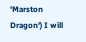'Marston Dragon') I will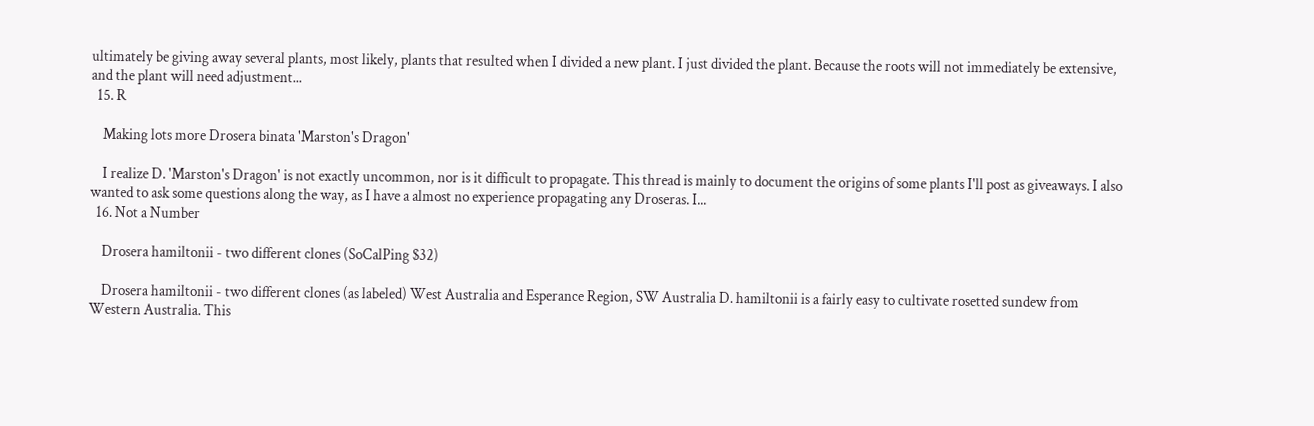ultimately be giving away several plants, most likely, plants that resulted when I divided a new plant. I just divided the plant. Because the roots will not immediately be extensive, and the plant will need adjustment...
  15. R

    Making lots more Drosera binata 'Marston's Dragon'

    I realize D. 'Marston's Dragon' is not exactly uncommon, nor is it difficult to propagate. This thread is mainly to document the origins of some plants I'll post as giveaways. I also wanted to ask some questions along the way, as I have a almost no experience propagating any Droseras. I...
  16. Not a Number

    Drosera hamiltonii - two different clones (SoCalPing $32)

    Drosera hamiltonii - two different clones (as labeled) West Australia and Esperance Region, SW Australia D. hamiltonii is a fairly easy to cultivate rosetted sundew from Western Australia. This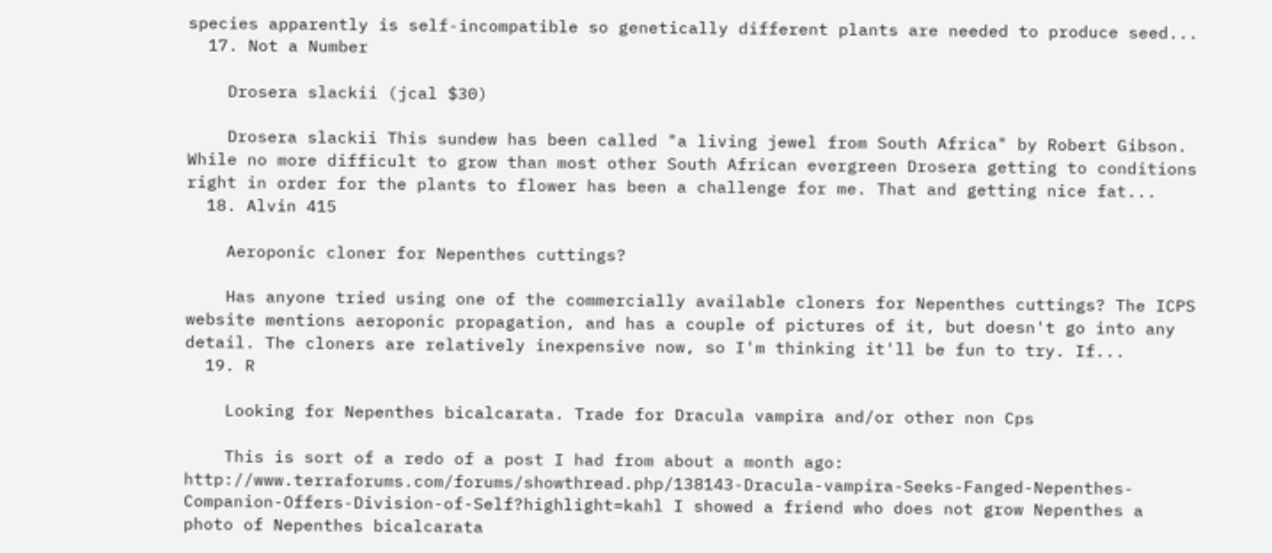species apparently is self-incompatible so genetically different plants are needed to produce seed...
  17. Not a Number

    Drosera slackii (jcal $30)

    Drosera slackii This sundew has been called "a living jewel from South Africa" by Robert Gibson. While no more difficult to grow than most other South African evergreen Drosera getting to conditions right in order for the plants to flower has been a challenge for me. That and getting nice fat...
  18. Alvin 415

    Aeroponic cloner for Nepenthes cuttings?

    Has anyone tried using one of the commercially available cloners for Nepenthes cuttings? The ICPS website mentions aeroponic propagation, and has a couple of pictures of it, but doesn't go into any detail. The cloners are relatively inexpensive now, so I'm thinking it'll be fun to try. If...
  19. R

    Looking for Nepenthes bicalcarata. Trade for Dracula vampira and/or other non Cps

    This is sort of a redo of a post I had from about a month ago: http://www.terraforums.com/forums/showthread.php/138143-Dracula-vampira-Seeks-Fanged-Nepenthes-Companion-Offers-Division-of-Self?highlight=kahl I showed a friend who does not grow Nepenthes a photo of Nepenthes bicalcarata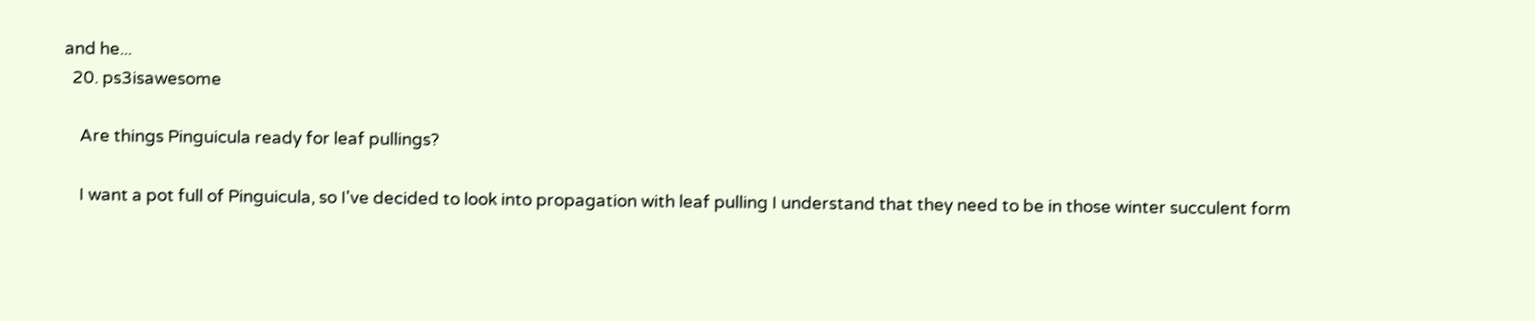and he...
  20. ps3isawesome

    Are things Pinguicula ready for leaf pullings?

    I want a pot full of Pinguicula, so I've decided to look into propagation with leaf pulling I understand that they need to be in those winter succulent form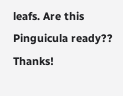leafs. Are this Pinguicula ready?? Thanks!